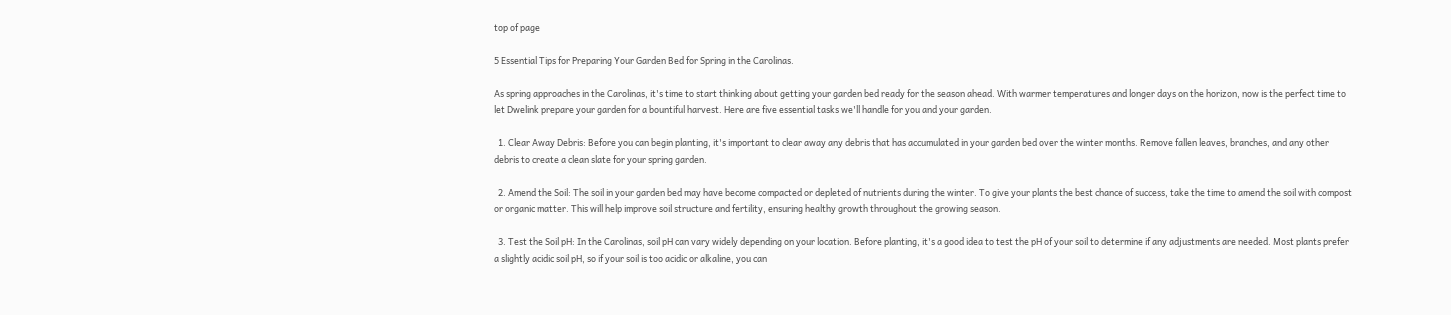top of page

5 Essential Tips for Preparing Your Garden Bed for Spring in the Carolinas.

As spring approaches in the Carolinas, it's time to start thinking about getting your garden bed ready for the season ahead. With warmer temperatures and longer days on the horizon, now is the perfect time to let Dwelink prepare your garden for a bountiful harvest. Here are five essential tasks we'll handle for you and your garden.

  1. Clear Away Debris: Before you can begin planting, it's important to clear away any debris that has accumulated in your garden bed over the winter months. Remove fallen leaves, branches, and any other debris to create a clean slate for your spring garden.

  2. Amend the Soil: The soil in your garden bed may have become compacted or depleted of nutrients during the winter. To give your plants the best chance of success, take the time to amend the soil with compost or organic matter. This will help improve soil structure and fertility, ensuring healthy growth throughout the growing season.

  3. Test the Soil pH: In the Carolinas, soil pH can vary widely depending on your location. Before planting, it's a good idea to test the pH of your soil to determine if any adjustments are needed. Most plants prefer a slightly acidic soil pH, so if your soil is too acidic or alkaline, you can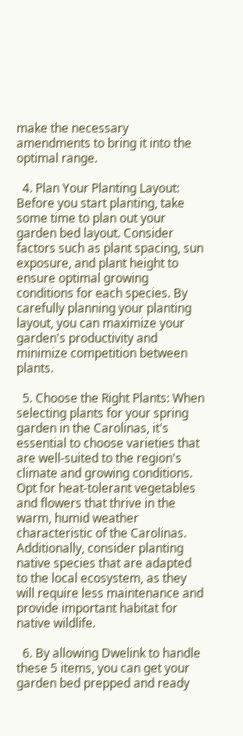make the necessary amendments to bring it into the optimal range.

  4. Plan Your Planting Layout: Before you start planting, take some time to plan out your garden bed layout. Consider factors such as plant spacing, sun exposure, and plant height to ensure optimal growing conditions for each species. By carefully planning your planting layout, you can maximize your garden's productivity and minimize competition between plants.

  5. Choose the Right Plants: When selecting plants for your spring garden in the Carolinas, it's essential to choose varieties that are well-suited to the region's climate and growing conditions. Opt for heat-tolerant vegetables and flowers that thrive in the warm, humid weather characteristic of the Carolinas. Additionally, consider planting native species that are adapted to the local ecosystem, as they will require less maintenance and provide important habitat for native wildlife.

  6. By allowing Dwelink to handle these 5 items, you can get your garden bed prepped and ready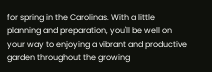for spring in the Carolinas. With a little planning and preparation, you'll be well on your way to enjoying a vibrant and productive garden throughout the growing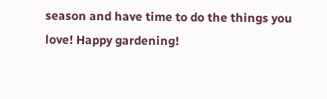season and have time to do the things you love! Happy gardening!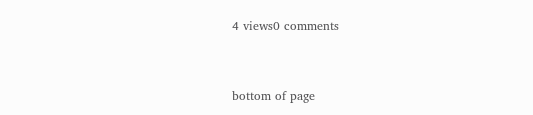4 views0 comments


bottom of page